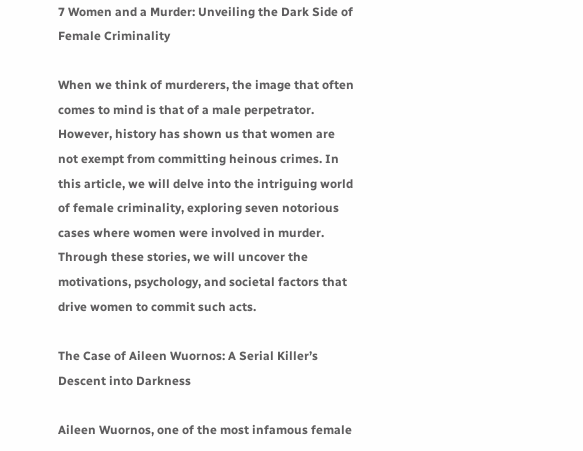7 Women and a Murder: Unveiling the Dark Side of Female Criminality

When we think of murderers, the image that often comes to mind is that of a male perpetrator. However, history has shown us that women are not exempt from committing heinous crimes. In this article, we will delve into the intriguing world of female criminality, exploring seven notorious cases where women were involved in murder. Through these stories, we will uncover the motivations, psychology, and societal factors that drive women to commit such acts.

The Case of Aileen Wuornos: A Serial Killer’s Descent into Darkness

Aileen Wuornos, one of the most infamous female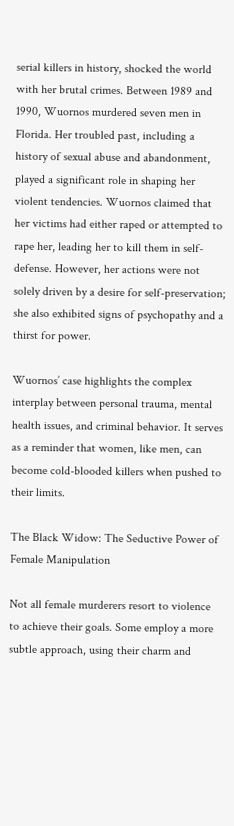serial killers in history, shocked the world with her brutal crimes. Between 1989 and 1990, Wuornos murdered seven men in Florida. Her troubled past, including a history of sexual abuse and abandonment, played a significant role in shaping her violent tendencies. Wuornos claimed that her victims had either raped or attempted to rape her, leading her to kill them in self-defense. However, her actions were not solely driven by a desire for self-preservation; she also exhibited signs of psychopathy and a thirst for power.

Wuornos’ case highlights the complex interplay between personal trauma, mental health issues, and criminal behavior. It serves as a reminder that women, like men, can become cold-blooded killers when pushed to their limits.

The Black Widow: The Seductive Power of Female Manipulation

Not all female murderers resort to violence to achieve their goals. Some employ a more subtle approach, using their charm and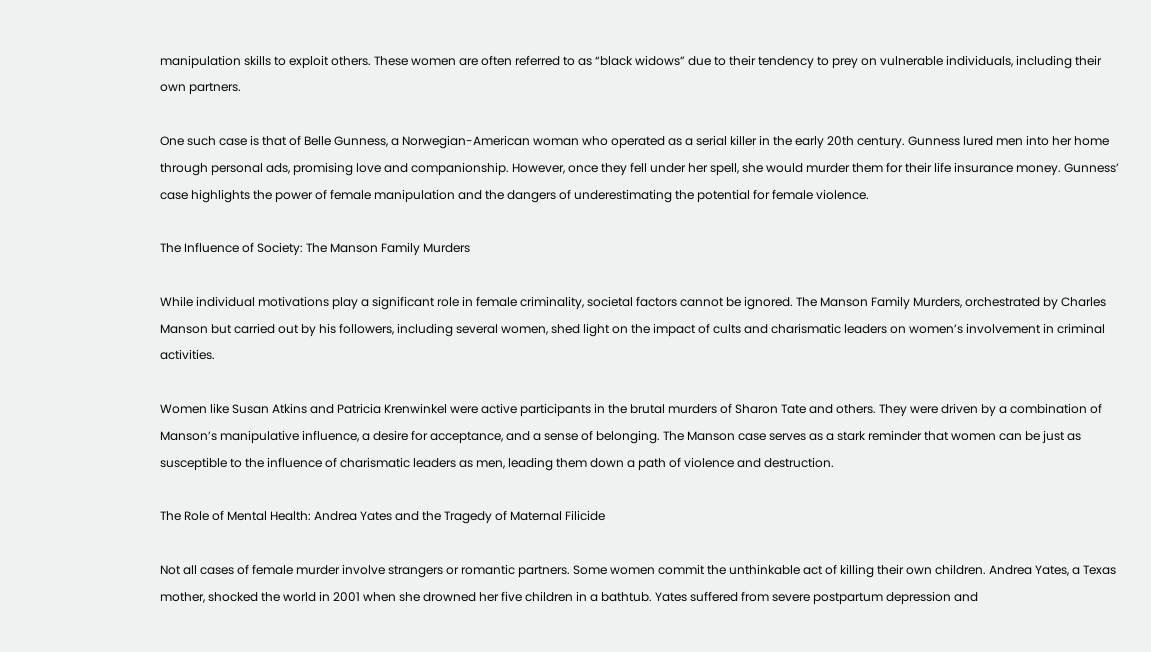manipulation skills to exploit others. These women are often referred to as “black widows” due to their tendency to prey on vulnerable individuals, including their own partners.

One such case is that of Belle Gunness, a Norwegian-American woman who operated as a serial killer in the early 20th century. Gunness lured men into her home through personal ads, promising love and companionship. However, once they fell under her spell, she would murder them for their life insurance money. Gunness’ case highlights the power of female manipulation and the dangers of underestimating the potential for female violence.

The Influence of Society: The Manson Family Murders

While individual motivations play a significant role in female criminality, societal factors cannot be ignored. The Manson Family Murders, orchestrated by Charles Manson but carried out by his followers, including several women, shed light on the impact of cults and charismatic leaders on women’s involvement in criminal activities.

Women like Susan Atkins and Patricia Krenwinkel were active participants in the brutal murders of Sharon Tate and others. They were driven by a combination of Manson’s manipulative influence, a desire for acceptance, and a sense of belonging. The Manson case serves as a stark reminder that women can be just as susceptible to the influence of charismatic leaders as men, leading them down a path of violence and destruction.

The Role of Mental Health: Andrea Yates and the Tragedy of Maternal Filicide

Not all cases of female murder involve strangers or romantic partners. Some women commit the unthinkable act of killing their own children. Andrea Yates, a Texas mother, shocked the world in 2001 when she drowned her five children in a bathtub. Yates suffered from severe postpartum depression and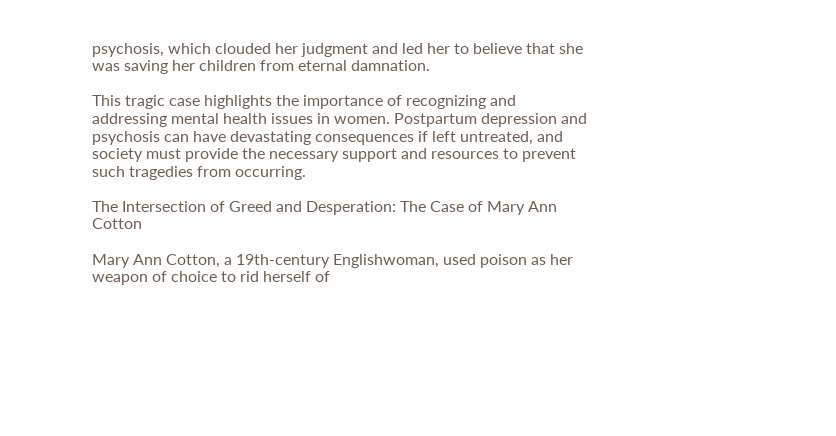psychosis, which clouded her judgment and led her to believe that she was saving her children from eternal damnation.

This tragic case highlights the importance of recognizing and addressing mental health issues in women. Postpartum depression and psychosis can have devastating consequences if left untreated, and society must provide the necessary support and resources to prevent such tragedies from occurring.

The Intersection of Greed and Desperation: The Case of Mary Ann Cotton

Mary Ann Cotton, a 19th-century Englishwoman, used poison as her weapon of choice to rid herself of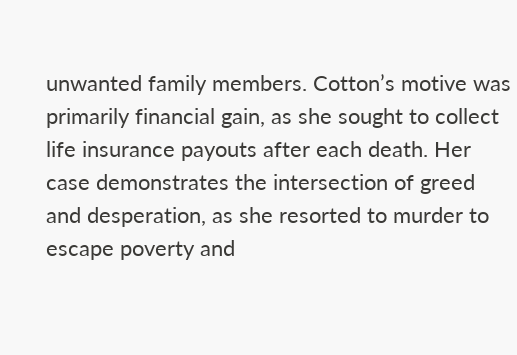unwanted family members. Cotton’s motive was primarily financial gain, as she sought to collect life insurance payouts after each death. Her case demonstrates the intersection of greed and desperation, as she resorted to murder to escape poverty and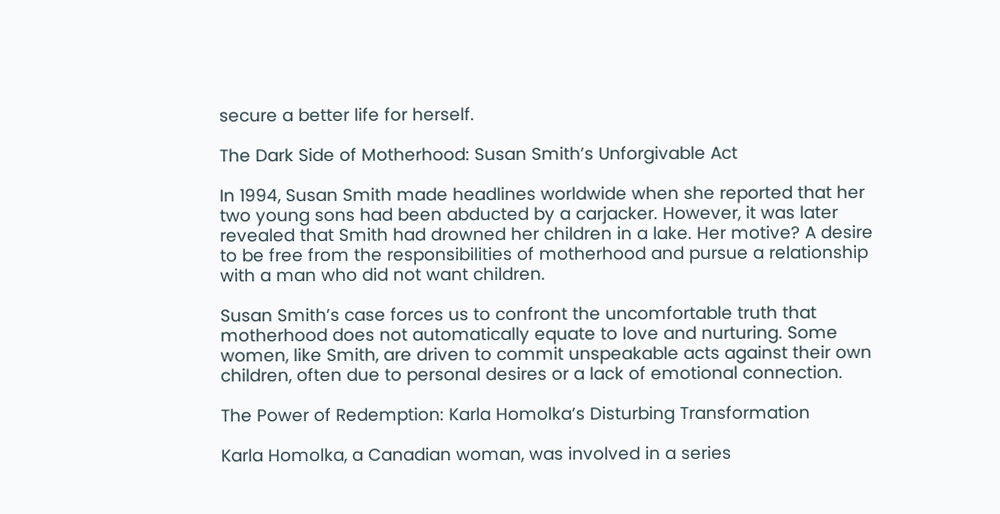secure a better life for herself.

The Dark Side of Motherhood: Susan Smith’s Unforgivable Act

In 1994, Susan Smith made headlines worldwide when she reported that her two young sons had been abducted by a carjacker. However, it was later revealed that Smith had drowned her children in a lake. Her motive? A desire to be free from the responsibilities of motherhood and pursue a relationship with a man who did not want children.

Susan Smith’s case forces us to confront the uncomfortable truth that motherhood does not automatically equate to love and nurturing. Some women, like Smith, are driven to commit unspeakable acts against their own children, often due to personal desires or a lack of emotional connection.

The Power of Redemption: Karla Homolka’s Disturbing Transformation

Karla Homolka, a Canadian woman, was involved in a series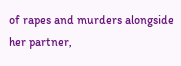of rapes and murders alongside her partner,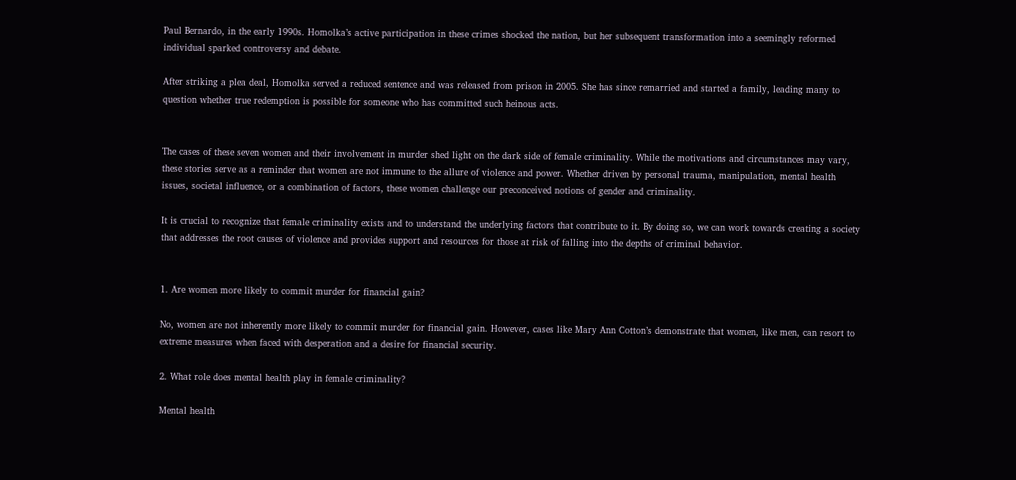Paul Bernardo, in the early 1990s. Homolka’s active participation in these crimes shocked the nation, but her subsequent transformation into a seemingly reformed individual sparked controversy and debate.

After striking a plea deal, Homolka served a reduced sentence and was released from prison in 2005. She has since remarried and started a family, leading many to question whether true redemption is possible for someone who has committed such heinous acts.


The cases of these seven women and their involvement in murder shed light on the dark side of female criminality. While the motivations and circumstances may vary, these stories serve as a reminder that women are not immune to the allure of violence and power. Whether driven by personal trauma, manipulation, mental health issues, societal influence, or a combination of factors, these women challenge our preconceived notions of gender and criminality.

It is crucial to recognize that female criminality exists and to understand the underlying factors that contribute to it. By doing so, we can work towards creating a society that addresses the root causes of violence and provides support and resources for those at risk of falling into the depths of criminal behavior.


1. Are women more likely to commit murder for financial gain?

No, women are not inherently more likely to commit murder for financial gain. However, cases like Mary Ann Cotton’s demonstrate that women, like men, can resort to extreme measures when faced with desperation and a desire for financial security.

2. What role does mental health play in female criminality?

Mental health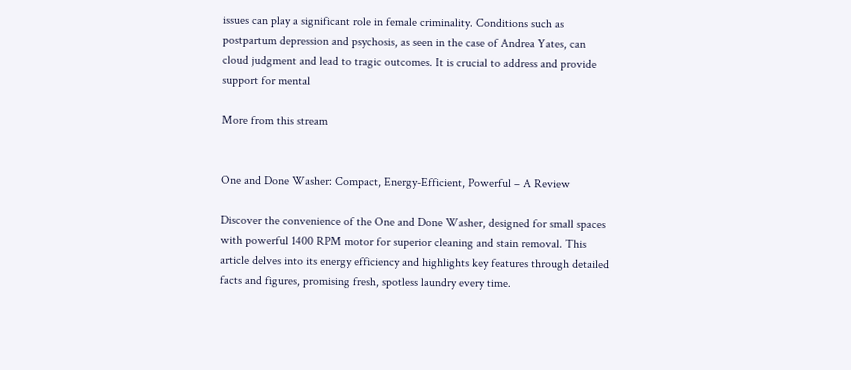issues can play a significant role in female criminality. Conditions such as postpartum depression and psychosis, as seen in the case of Andrea Yates, can cloud judgment and lead to tragic outcomes. It is crucial to address and provide support for mental

More from this stream


One and Done Washer: Compact, Energy-Efficient, Powerful – A Review

Discover the convenience of the One and Done Washer, designed for small spaces with powerful 1400 RPM motor for superior cleaning and stain removal. This article delves into its energy efficiency and highlights key features through detailed facts and figures, promising fresh, spotless laundry every time.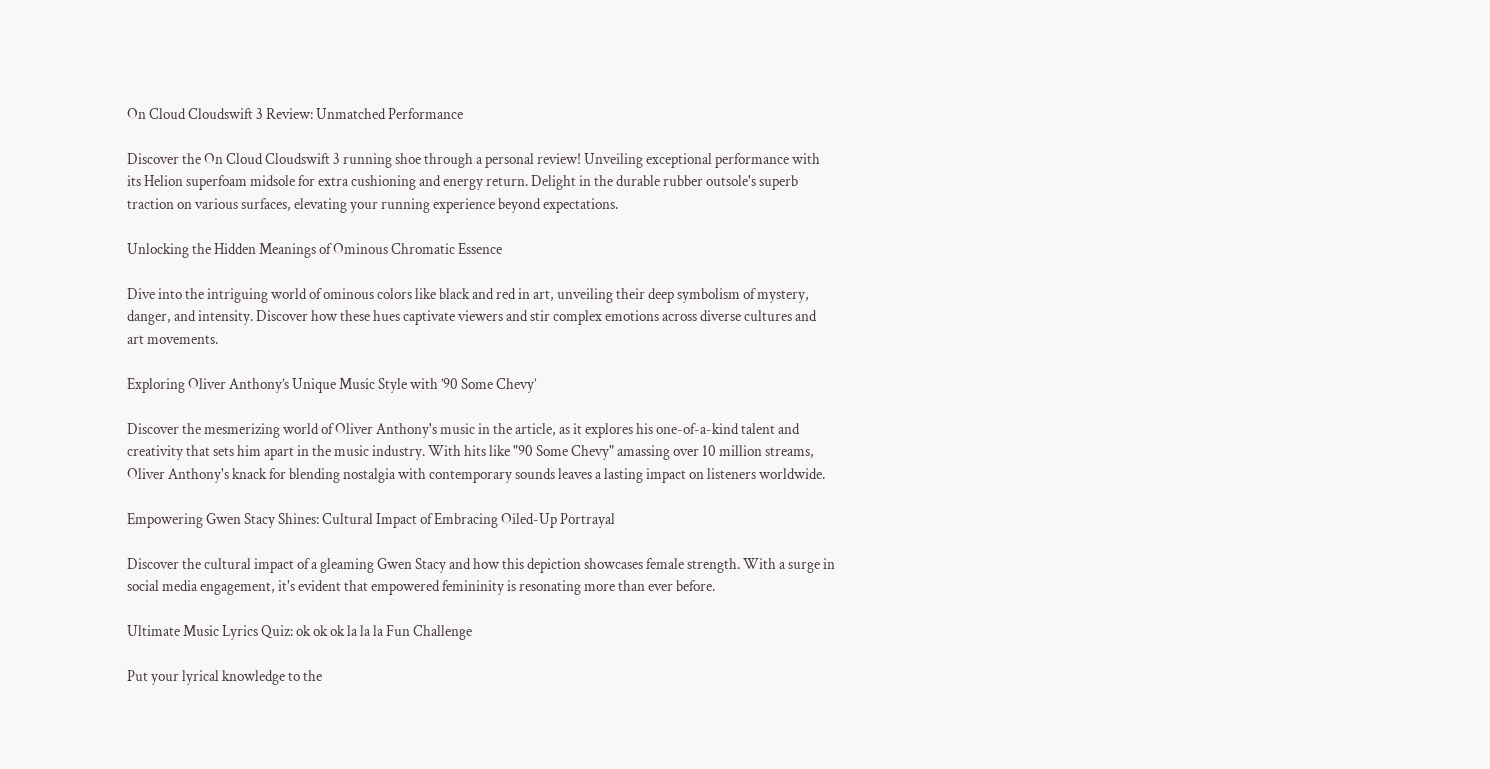On Cloud Cloudswift 3 Review: Unmatched Performance

Discover the On Cloud Cloudswift 3 running shoe through a personal review! Unveiling exceptional performance with its Helion superfoam midsole for extra cushioning and energy return. Delight in the durable rubber outsole's superb traction on various surfaces, elevating your running experience beyond expectations.

Unlocking the Hidden Meanings of Ominous Chromatic Essence

Dive into the intriguing world of ominous colors like black and red in art, unveiling their deep symbolism of mystery, danger, and intensity. Discover how these hues captivate viewers and stir complex emotions across diverse cultures and art movements.

Exploring Oliver Anthony’s Unique Music Style with ’90 Some Chevy’

Discover the mesmerizing world of Oliver Anthony's music in the article, as it explores his one-of-a-kind talent and creativity that sets him apart in the music industry. With hits like "90 Some Chevy" amassing over 10 million streams, Oliver Anthony's knack for blending nostalgia with contemporary sounds leaves a lasting impact on listeners worldwide.

Empowering Gwen Stacy Shines: Cultural Impact of Embracing Oiled-Up Portrayal

Discover the cultural impact of a gleaming Gwen Stacy and how this depiction showcases female strength. With a surge in social media engagement, it's evident that empowered femininity is resonating more than ever before.

Ultimate Music Lyrics Quiz: ok ok ok la la la Fun Challenge

Put your lyrical knowledge to the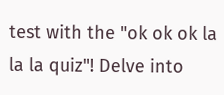test with the "ok ok ok la la la quiz"! Delve into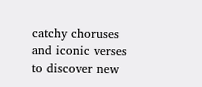catchy choruses and iconic verses to discover new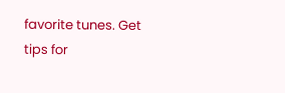favorite tunes. Get tips for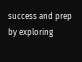success and prep by exploring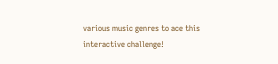various music genres to ace this interactive challenge!